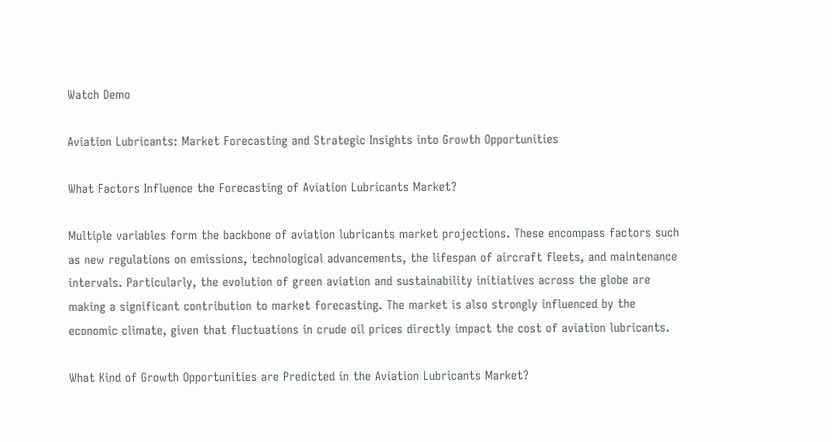Watch Demo

Aviation Lubricants: Market Forecasting and Strategic Insights into Growth Opportunities

What Factors Influence the Forecasting of Aviation Lubricants Market?

Multiple variables form the backbone of aviation lubricants market projections. These encompass factors such as new regulations on emissions, technological advancements, the lifespan of aircraft fleets, and maintenance intervals. Particularly, the evolution of green aviation and sustainability initiatives across the globe are making a significant contribution to market forecasting. The market is also strongly influenced by the economic climate, given that fluctuations in crude oil prices directly impact the cost of aviation lubricants.

What Kind of Growth Opportunities are Predicted in the Aviation Lubricants Market?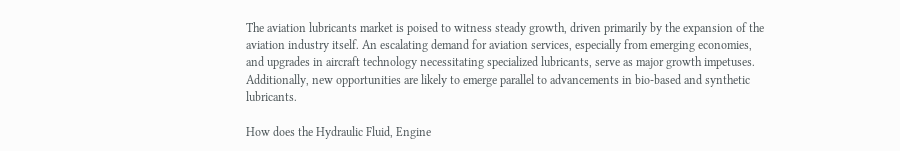The aviation lubricants market is poised to witness steady growth, driven primarily by the expansion of the aviation industry itself. An escalating demand for aviation services, especially from emerging economies, and upgrades in aircraft technology necessitating specialized lubricants, serve as major growth impetuses. Additionally, new opportunities are likely to emerge parallel to advancements in bio-based and synthetic lubricants.

How does the Hydraulic Fluid, Engine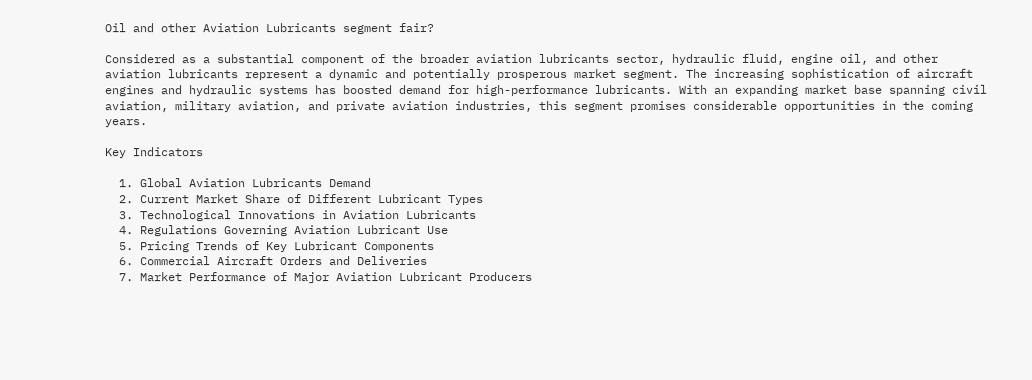Oil and other Aviation Lubricants segment fair?

Considered as a substantial component of the broader aviation lubricants sector, hydraulic fluid, engine oil, and other aviation lubricants represent a dynamic and potentially prosperous market segment. The increasing sophistication of aircraft engines and hydraulic systems has boosted demand for high-performance lubricants. With an expanding market base spanning civil aviation, military aviation, and private aviation industries, this segment promises considerable opportunities in the coming years.

Key Indicators

  1. Global Aviation Lubricants Demand
  2. Current Market Share of Different Lubricant Types
  3. Technological Innovations in Aviation Lubricants
  4. Regulations Governing Aviation Lubricant Use
  5. Pricing Trends of Key Lubricant Components
  6. Commercial Aircraft Orders and Deliveries
  7. Market Performance of Major Aviation Lubricant Producers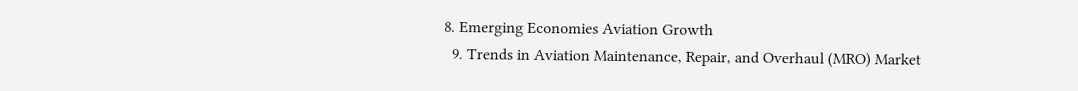8. Emerging Economies Aviation Growth
  9. Trends in Aviation Maintenance, Repair, and Overhaul (MRO) Market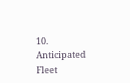10. Anticipated Fleet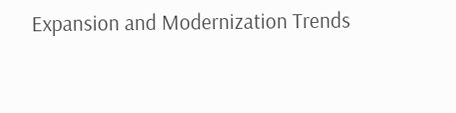Expansion and Modernization Trends